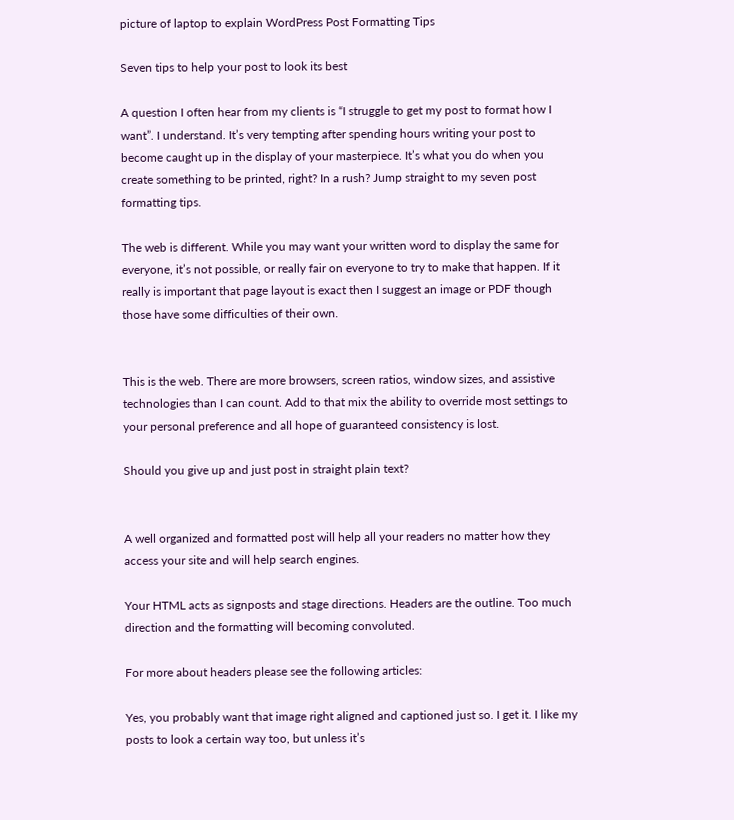picture of laptop to explain WordPress Post Formatting Tips

Seven tips to help your post to look its best

A question I often hear from my clients is “I struggle to get my post to format how I want”. I understand. It’s very tempting after spending hours writing your post to become caught up in the display of your masterpiece. It’s what you do when you create something to be printed, right? In a rush? Jump straight to my seven post formatting tips.

The web is different. While you may want your written word to display the same for everyone, it’s not possible, or really fair on everyone to try to make that happen. If it really is important that page layout is exact then I suggest an image or PDF though those have some difficulties of their own.


This is the web. There are more browsers, screen ratios, window sizes, and assistive technologies than I can count. Add to that mix the ability to override most settings to your personal preference and all hope of guaranteed consistency is lost.

Should you give up and just post in straight plain text?


A well organized and formatted post will help all your readers no matter how they access your site and will help search engines.

Your HTML acts as signposts and stage directions. Headers are the outline. Too much direction and the formatting will becoming convoluted.

For more about headers please see the following articles:

Yes, you probably want that image right aligned and captioned just so. I get it. I like my posts to look a certain way too, but unless it’s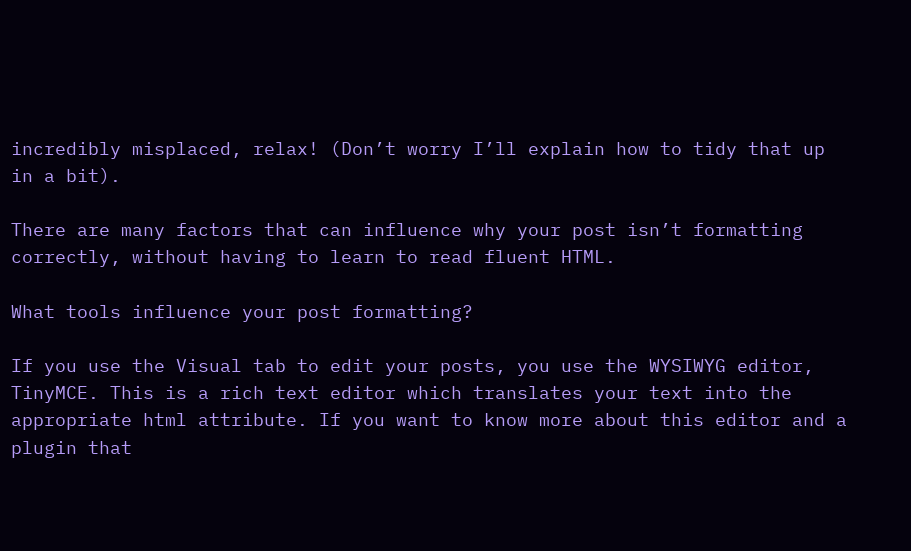incredibly misplaced, relax! (Don’t worry I’ll explain how to tidy that up in a bit).

There are many factors that can influence why your post isn’t formatting correctly, without having to learn to read fluent HTML.

What tools influence your post formatting?

If you use the Visual tab to edit your posts, you use the WYSIWYG editor, TinyMCE. This is a rich text editor which translates your text into the appropriate html attribute. If you want to know more about this editor and a plugin that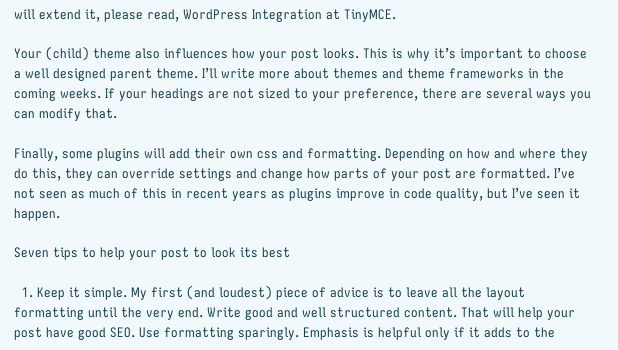will extend it, please read, WordPress Integration at TinyMCE.

Your (child) theme also influences how your post looks. This is why it’s important to choose a well designed parent theme. I’ll write more about themes and theme frameworks in the coming weeks. If your headings are not sized to your preference, there are several ways you can modify that.

Finally, some plugins will add their own css and formatting. Depending on how and where they do this, they can override settings and change how parts of your post are formatted. I’ve not seen as much of this in recent years as plugins improve in code quality, but I’ve seen it happen.

Seven tips to help your post to look its best

  1. Keep it simple. My first (and loudest) piece of advice is to leave all the layout formatting until the very end. Write good and well structured content. That will help your post have good SEO. Use formatting sparingly. Emphasis is helpful only if it adds to the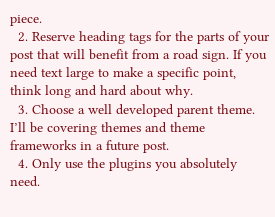piece.
  2. Reserve heading tags for the parts of your post that will benefit from a road sign. If you need text large to make a specific point, think long and hard about why.
  3. Choose a well developed parent theme. I’ll be covering themes and theme frameworks in a future post.
  4. Only use the plugins you absolutely need.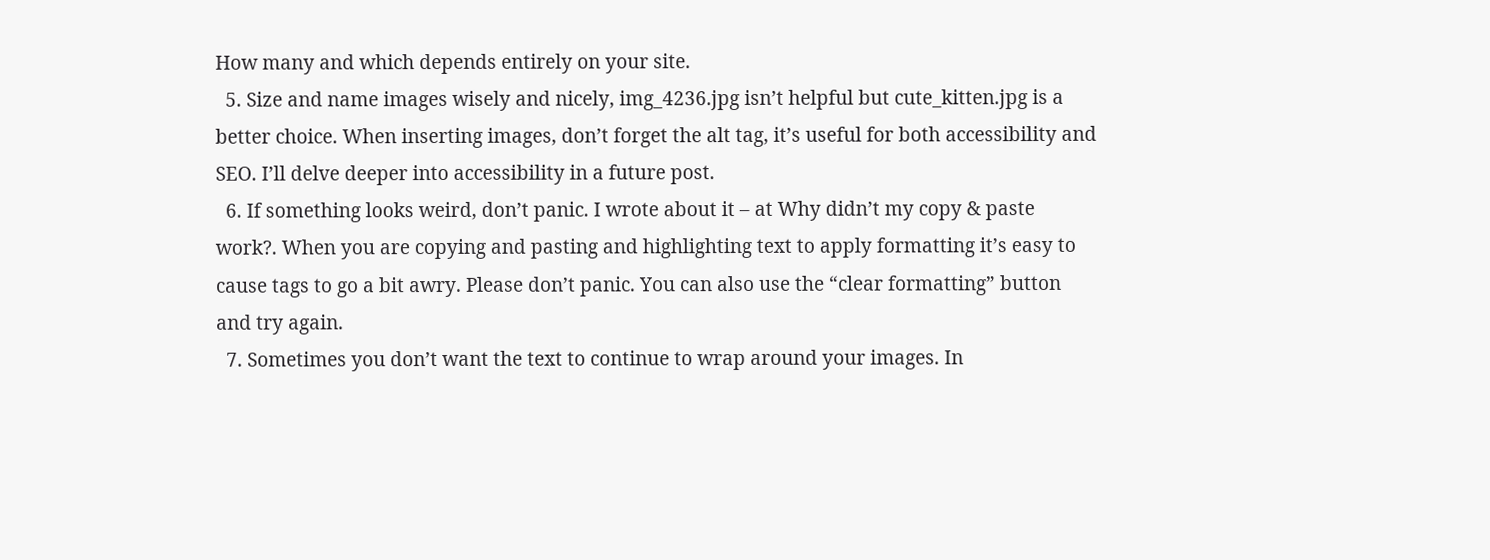How many and which depends entirely on your site.
  5. Size and name images wisely and nicely, img_4236.jpg isn’t helpful but cute_kitten.jpg is a better choice. When inserting images, don’t forget the alt tag, it’s useful for both accessibility and SEO. I’ll delve deeper into accessibility in a future post.
  6. If something looks weird, don’t panic. I wrote about it – at Why didn’t my copy & paste work?. When you are copying and pasting and highlighting text to apply formatting it’s easy to cause tags to go a bit awry. Please don’t panic. You can also use the “clear formatting” button and try again.
  7. Sometimes you don’t want the text to continue to wrap around your images. In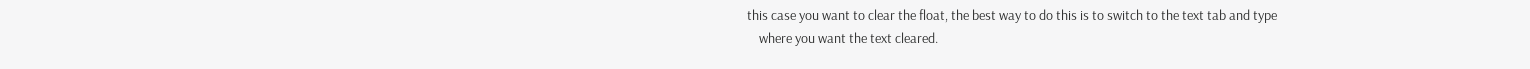this case you want to clear the float, the best way to do this is to switch to the text tab and type
    where you want the text cleared.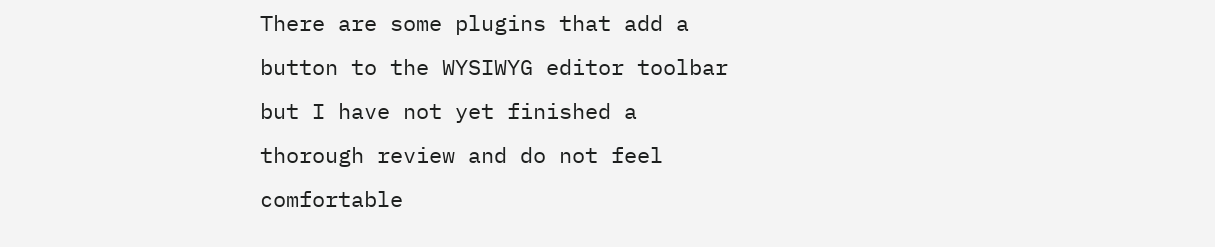There are some plugins that add a button to the WYSIWYG editor toolbar but I have not yet finished a thorough review and do not feel comfortable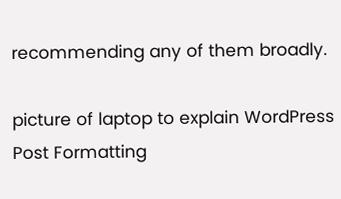recommending any of them broadly.

picture of laptop to explain WordPress Post Formatting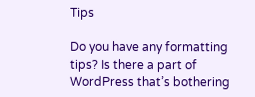Tips

Do you have any formatting tips? Is there a part of WordPress that’s bothering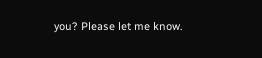you? Please let me know.